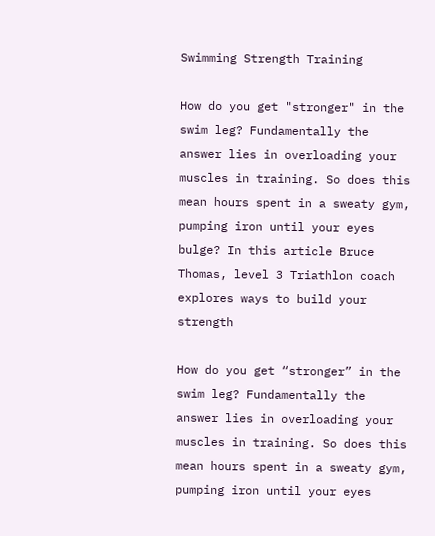Swimming Strength Training

How do you get "stronger" in the swim leg? Fundamentally the answer lies in overloading your muscles in training. So does this mean hours spent in a sweaty gym, pumping iron until your eyes bulge? In this article Bruce Thomas, level 3 Triathlon coach explores ways to build your strength

How do you get “stronger” in the swim leg? Fundamentally the answer lies in overloading your muscles in training. So does this mean hours spent in a sweaty gym, pumping iron until your eyes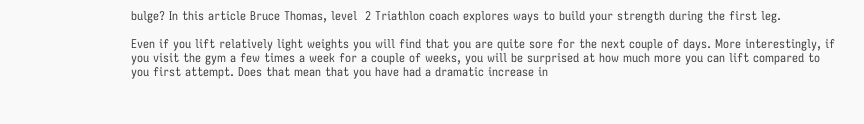bulge? In this article Bruce Thomas, level  2 Triathlon coach explores ways to build your strength during the first leg.

Even if you lift relatively light weights you will find that you are quite sore for the next couple of days. More interestingly, if you visit the gym a few times a week for a couple of weeks, you will be surprised at how much more you can lift compared to you first attempt. Does that mean that you have had a dramatic increase in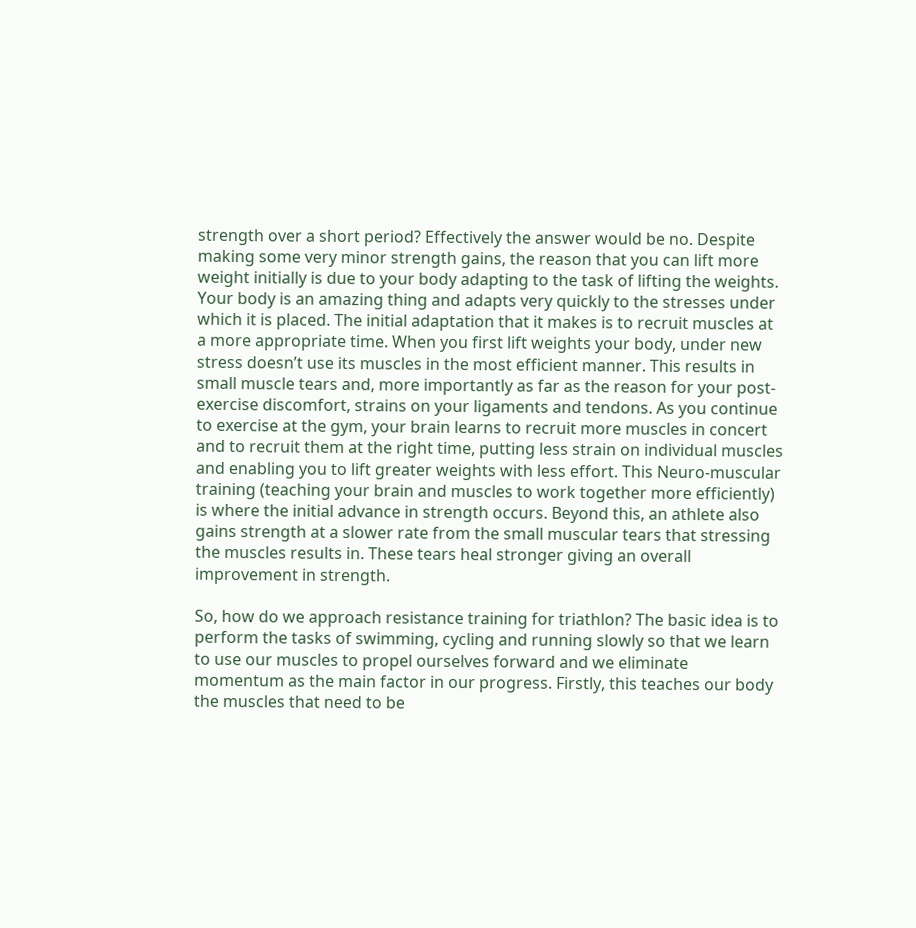strength over a short period? Effectively the answer would be no. Despite making some very minor strength gains, the reason that you can lift more weight initially is due to your body adapting to the task of lifting the weights. Your body is an amazing thing and adapts very quickly to the stresses under which it is placed. The initial adaptation that it makes is to recruit muscles at a more appropriate time. When you first lift weights your body, under new stress doesn’t use its muscles in the most efficient manner. This results in small muscle tears and, more importantly as far as the reason for your post-exercise discomfort, strains on your ligaments and tendons. As you continue to exercise at the gym, your brain learns to recruit more muscles in concert and to recruit them at the right time, putting less strain on individual muscles and enabling you to lift greater weights with less effort. This Neuro-muscular training (teaching your brain and muscles to work together more efficiently) is where the initial advance in strength occurs. Beyond this, an athlete also gains strength at a slower rate from the small muscular tears that stressing the muscles results in. These tears heal stronger giving an overall improvement in strength.

So, how do we approach resistance training for triathlon? The basic idea is to perform the tasks of swimming, cycling and running slowly so that we learn to use our muscles to propel ourselves forward and we eliminate momentum as the main factor in our progress. Firstly, this teaches our body the muscles that need to be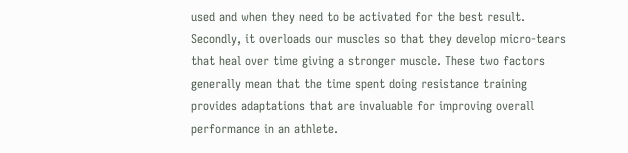used and when they need to be activated for the best result. Secondly, it overloads our muscles so that they develop micro-tears that heal over time giving a stronger muscle. These two factors generally mean that the time spent doing resistance training provides adaptations that are invaluable for improving overall performance in an athlete.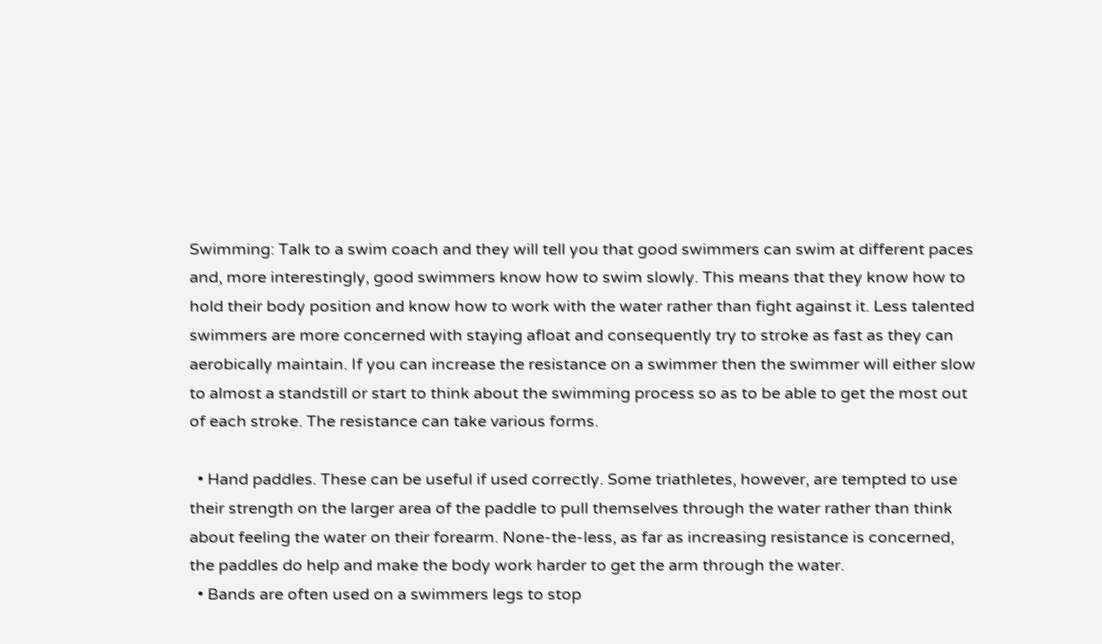Swimming: Talk to a swim coach and they will tell you that good swimmers can swim at different paces and, more interestingly, good swimmers know how to swim slowly. This means that they know how to hold their body position and know how to work with the water rather than fight against it. Less talented swimmers are more concerned with staying afloat and consequently try to stroke as fast as they can aerobically maintain. If you can increase the resistance on a swimmer then the swimmer will either slow to almost a standstill or start to think about the swimming process so as to be able to get the most out of each stroke. The resistance can take various forms.

  • Hand paddles. These can be useful if used correctly. Some triathletes, however, are tempted to use their strength on the larger area of the paddle to pull themselves through the water rather than think about feeling the water on their forearm. None-the-less, as far as increasing resistance is concerned, the paddles do help and make the body work harder to get the arm through the water.
  • Bands are often used on a swimmers legs to stop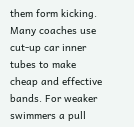them form kicking. Many coaches use cut-up car inner tubes to make cheap and effective bands. For weaker swimmers a pull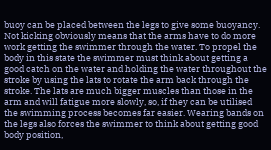buoy can be placed between the legs to give some buoyancy. Not kicking obviously means that the arms have to do more work getting the swimmer through the water. To propel the body in this state the swimmer must think about getting a good catch on the water and holding the water throughout the stroke by using the lats to rotate the arm back through the stroke. The lats are much bigger muscles than those in the arm and will fatigue more slowly, so, if they can be utilised the swimming process becomes far easier. Wearing bands on the legs also forces the swimmer to think about getting good body position,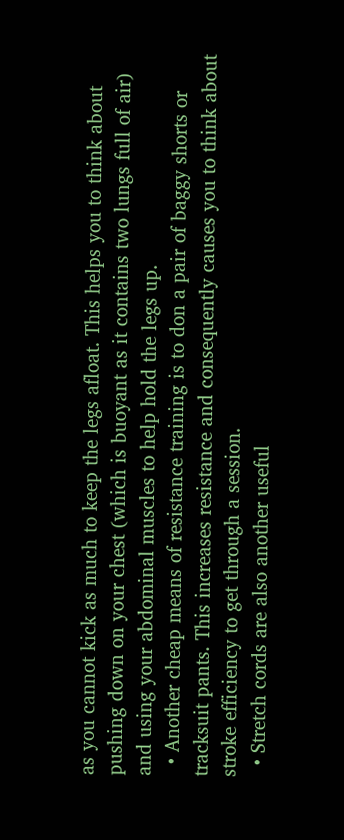as you cannot kick as much to keep the legs afloat. This helps you to think about pushing down on your chest (which is buoyant as it contains two lungs full of air) and using your abdominal muscles to help hold the legs up.
  • Another cheap means of resistance training is to don a pair of baggy shorts or tracksuit pants. This increases resistance and consequently causes you to think about stroke efficiency to get through a session.
  • Stretch cords are also another useful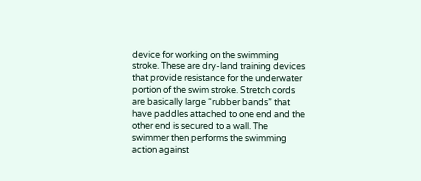device for working on the swimming stroke. These are dry-land training devices that provide resistance for the underwater portion of the swim stroke. Stretch cords are basically large “rubber bands” that have paddles attached to one end and the other end is secured to a wall. The swimmer then performs the swimming action against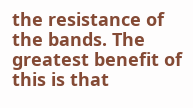the resistance of the bands. The greatest benefit of this is that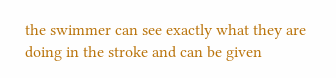the swimmer can see exactly what they are doing in the stroke and can be given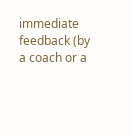immediate feedback (by a coach or a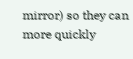mirror) so they can more quickly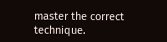master the correct technique.